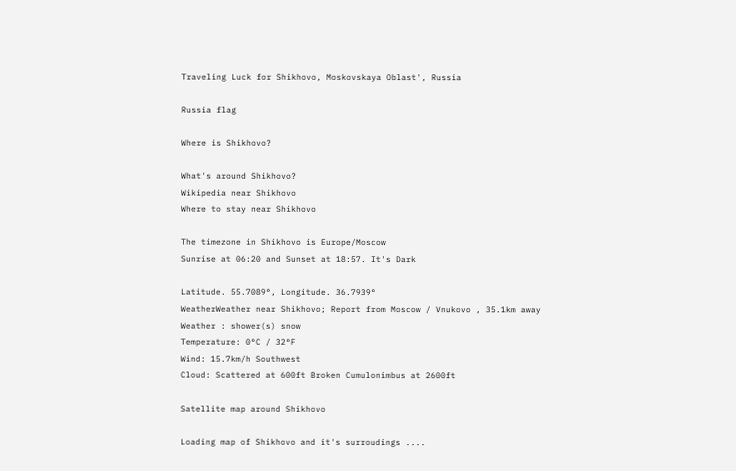Traveling Luck for Shikhovo, Moskovskaya Oblast', Russia

Russia flag

Where is Shikhovo?

What's around Shikhovo?
Wikipedia near Shikhovo
Where to stay near Shikhovo

The timezone in Shikhovo is Europe/Moscow
Sunrise at 06:20 and Sunset at 18:57. It's Dark

Latitude. 55.7089°, Longitude. 36.7939°
WeatherWeather near Shikhovo; Report from Moscow / Vnukovo , 35.1km away
Weather : shower(s) snow
Temperature: 0°C / 32°F
Wind: 15.7km/h Southwest
Cloud: Scattered at 600ft Broken Cumulonimbus at 2600ft

Satellite map around Shikhovo

Loading map of Shikhovo and it's surroudings ....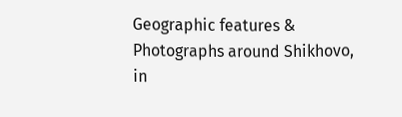Geographic features & Photographs around Shikhovo, in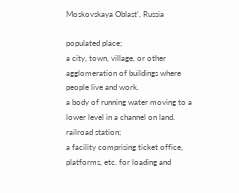Moskovskaya Oblast', Russia

populated place;
a city, town, village, or other agglomeration of buildings where people live and work.
a body of running water moving to a lower level in a channel on land.
railroad station;
a facility comprising ticket office, platforms, etc. for loading and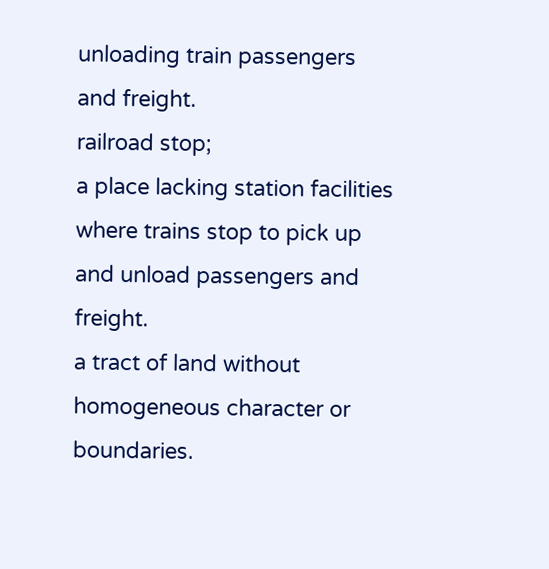unloading train passengers and freight.
railroad stop;
a place lacking station facilities where trains stop to pick up and unload passengers and freight.
a tract of land without homogeneous character or boundaries.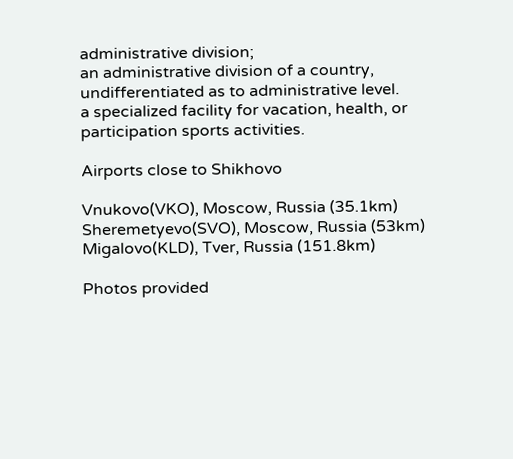administrative division;
an administrative division of a country, undifferentiated as to administrative level.
a specialized facility for vacation, health, or participation sports activities.

Airports close to Shikhovo

Vnukovo(VKO), Moscow, Russia (35.1km)
Sheremetyevo(SVO), Moscow, Russia (53km)
Migalovo(KLD), Tver, Russia (151.8km)

Photos provided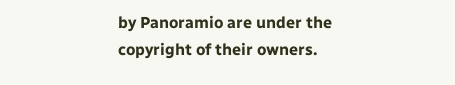by Panoramio are under the copyright of their owners.